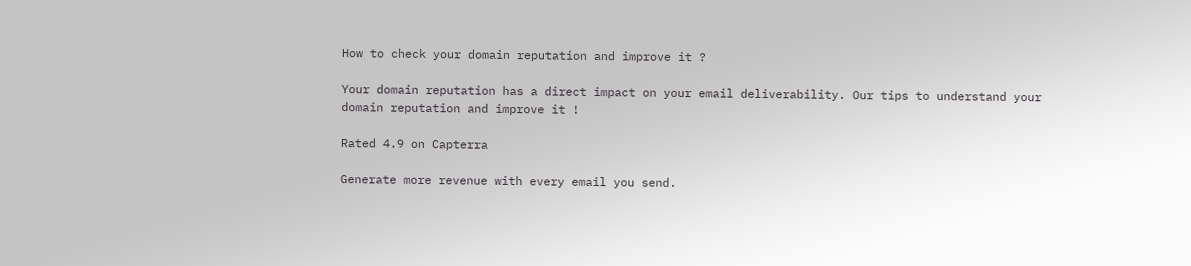How to check your domain reputation and improve it ?

Your domain reputation has a direct impact on your email deliverability. Our tips to understand your domain reputation and improve it !

Rated 4.9 on Capterra

Generate more revenue with every email you send.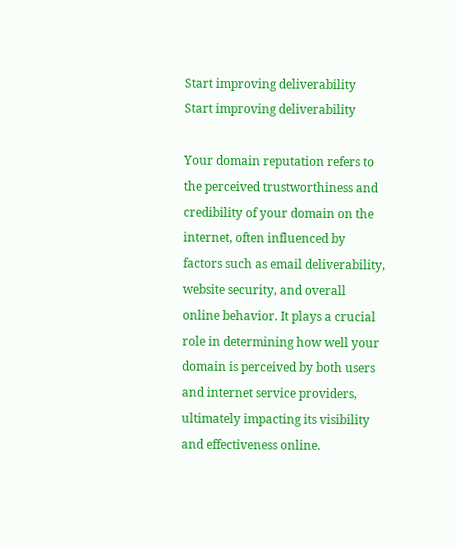Start improving deliverability
Start improving deliverability

Your domain reputation refers to the perceived trustworthiness and credibility of your domain on the internet, often influenced by factors such as email deliverability, website security, and overall online behavior. It plays a crucial role in determining how well your domain is perceived by both users and internet service providers, ultimately impacting its visibility and effectiveness online.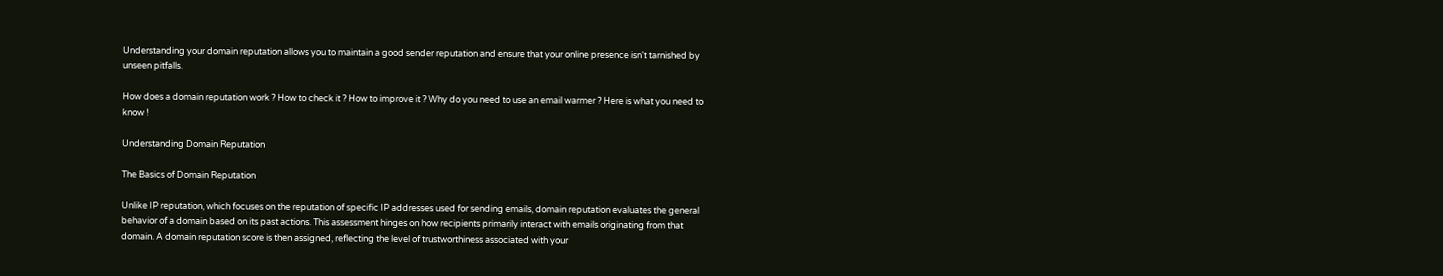Understanding your domain reputation allows you to maintain a good sender reputation and ensure that your online presence isn't tarnished by unseen pitfalls.

How does a domain reputation work ? How to check it ? How to improve it ? Why do you need to use an email warmer ? Here is what you need to know !

Understanding Domain Reputation

The Basics of Domain Reputation

Unlike IP reputation, which focuses on the reputation of specific IP addresses used for sending emails, domain reputation evaluates the general behavior of a domain based on its past actions. This assessment hinges on how recipients primarily interact with emails originating from that domain. A domain reputation score is then assigned, reflecting the level of trustworthiness associated with your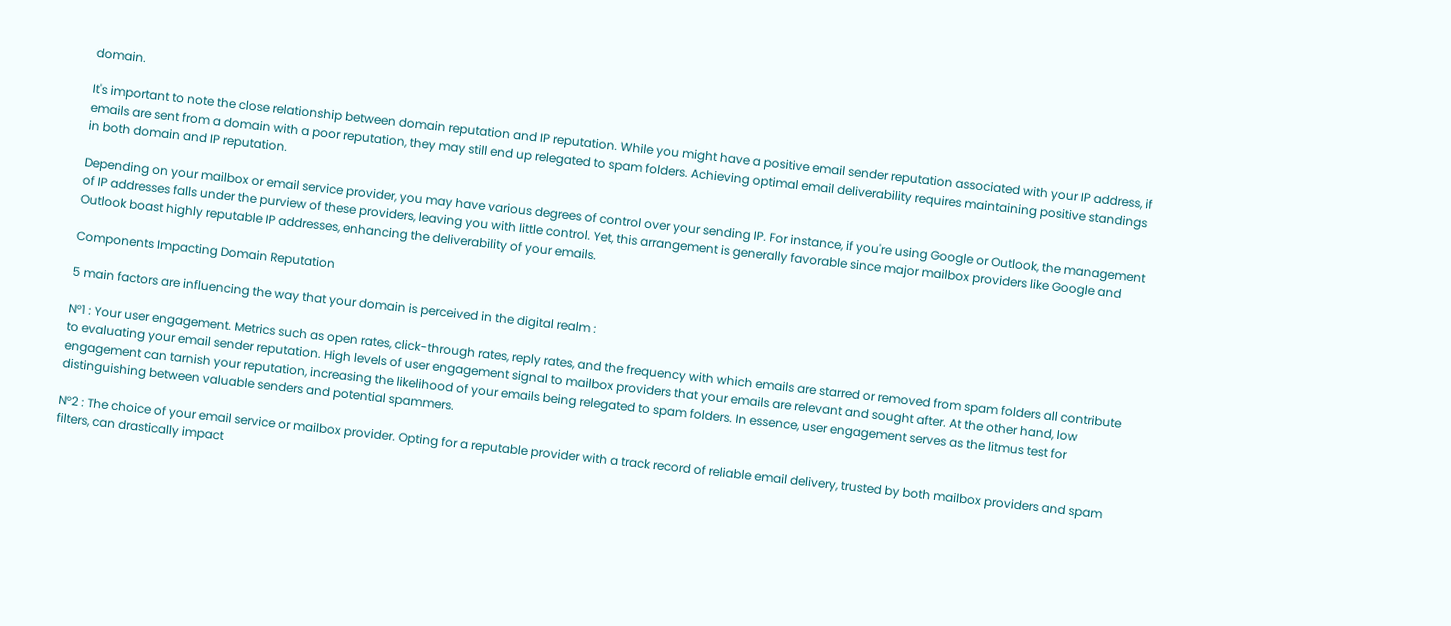domain.

It's important to note the close relationship between domain reputation and IP reputation. While you might have a positive email sender reputation associated with your IP address, if emails are sent from a domain with a poor reputation, they may still end up relegated to spam folders. Achieving optimal email deliverability requires maintaining positive standings in both domain and IP reputation.

Depending on your mailbox or email service provider, you may have various degrees of control over your sending IP. For instance, if you're using Google or Outlook, the management of IP addresses falls under the purview of these providers, leaving you with little control. Yet, this arrangement is generally favorable since major mailbox providers like Google and Outlook boast highly reputable IP addresses, enhancing the deliverability of your emails.

Components Impacting Domain Reputation

5 main factors are influencing the way that your domain is perceived in the digital realm :

N°1 : Your user engagement. Metrics such as open rates, click-through rates, reply rates, and the frequency with which emails are starred or removed from spam folders all contribute to evaluating your email sender reputation. High levels of user engagement signal to mailbox providers that your emails are relevant and sought after. At the other hand, low engagement can tarnish your reputation, increasing the likelihood of your emails being relegated to spam folders. In essence, user engagement serves as the litmus test for distinguishing between valuable senders and potential spammers.

N°2 : The choice of your email service or mailbox provider. Opting for a reputable provider with a track record of reliable email delivery, trusted by both mailbox providers and spam filters, can drastically impact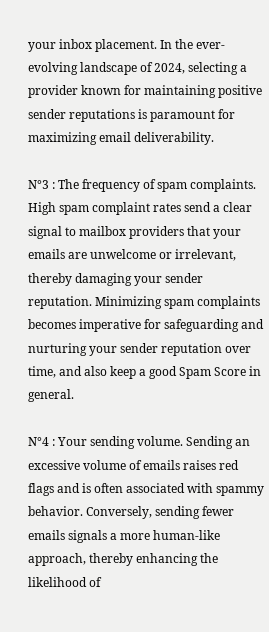your inbox placement. In the ever-evolving landscape of 2024, selecting a provider known for maintaining positive sender reputations is paramount for maximizing email deliverability.

N°3 : The frequency of spam complaints. High spam complaint rates send a clear signal to mailbox providers that your emails are unwelcome or irrelevant, thereby damaging your sender reputation. Minimizing spam complaints becomes imperative for safeguarding and nurturing your sender reputation over time, and also keep a good Spam Score in general.

N°4 : Your sending volume. Sending an excessive volume of emails raises red flags and is often associated with spammy behavior. Conversely, sending fewer emails signals a more human-like approach, thereby enhancing the likelihood of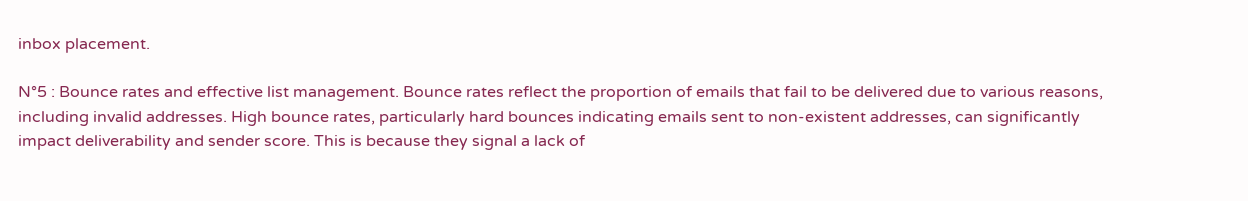inbox placement.

N°5 : Bounce rates and effective list management. Bounce rates reflect the proportion of emails that fail to be delivered due to various reasons, including invalid addresses. High bounce rates, particularly hard bounces indicating emails sent to non-existent addresses, can significantly impact deliverability and sender score. This is because they signal a lack of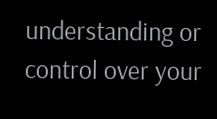understanding or control over your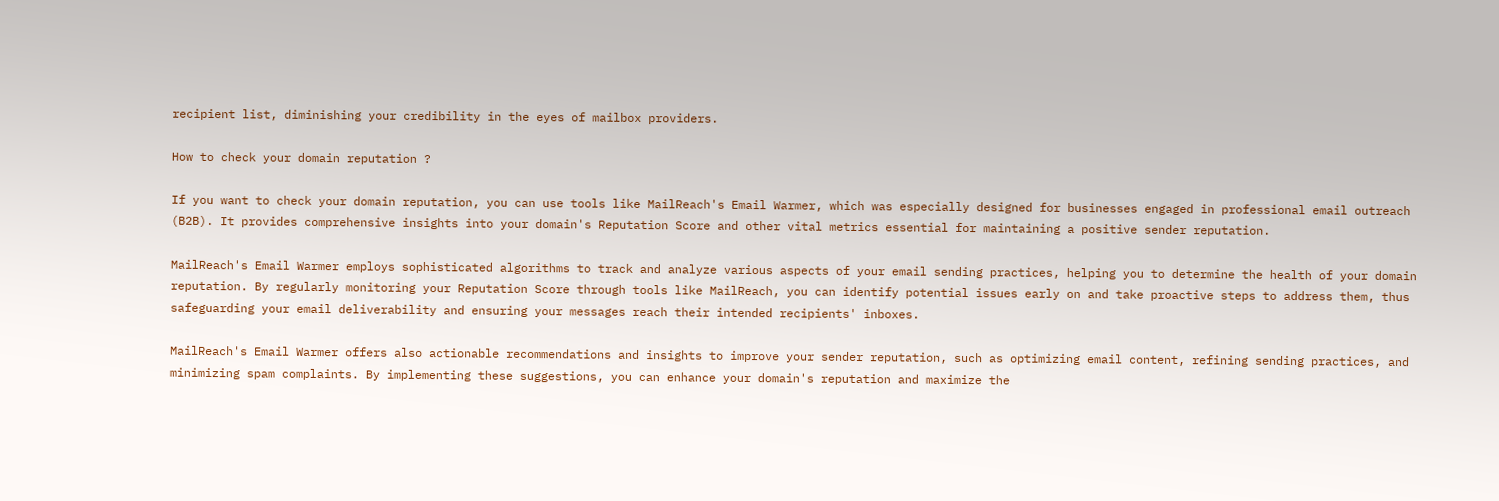recipient list, diminishing your credibility in the eyes of mailbox providers.

How to check your domain reputation ?

If you want to check your domain reputation, you can use tools like MailReach's Email Warmer, which was especially designed for businesses engaged in professional email outreach (B2B). It provides comprehensive insights into your domain's Reputation Score and other vital metrics essential for maintaining a positive sender reputation.

MailReach's Email Warmer employs sophisticated algorithms to track and analyze various aspects of your email sending practices, helping you to determine the health of your domain reputation. By regularly monitoring your Reputation Score through tools like MailReach, you can identify potential issues early on and take proactive steps to address them, thus safeguarding your email deliverability and ensuring your messages reach their intended recipients' inboxes.

MailReach's Email Warmer offers also actionable recommendations and insights to improve your sender reputation, such as optimizing email content, refining sending practices, and minimizing spam complaints. By implementing these suggestions, you can enhance your domain's reputation and maximize the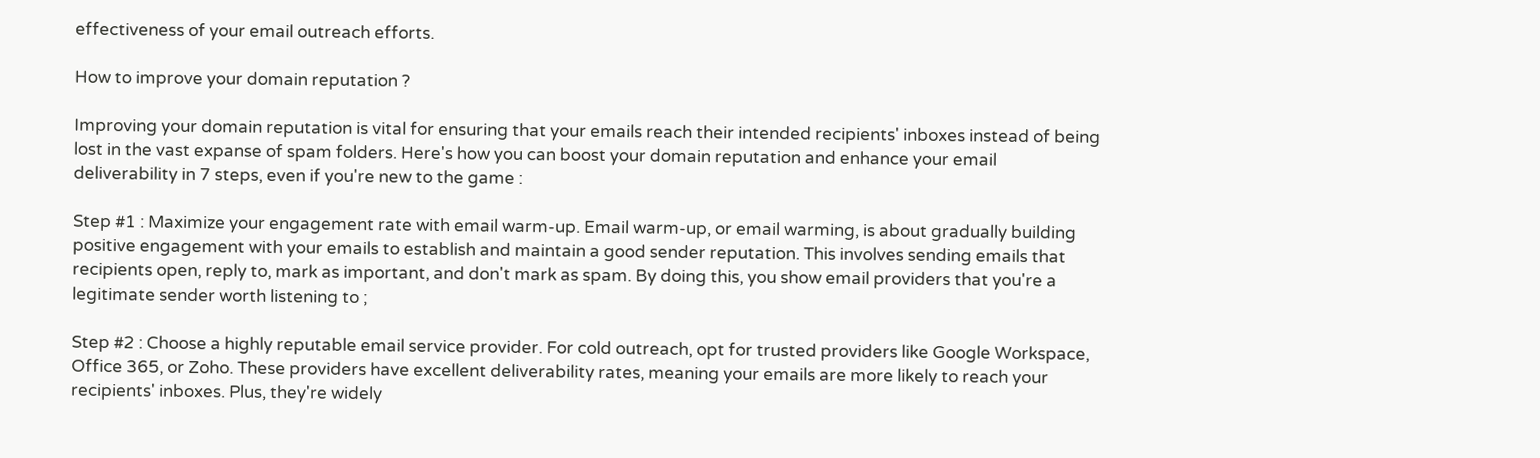effectiveness of your email outreach efforts.

How to improve your domain reputation ?

Improving your domain reputation is vital for ensuring that your emails reach their intended recipients' inboxes instead of being lost in the vast expanse of spam folders. Here's how you can boost your domain reputation and enhance your email deliverability in 7 steps, even if you're new to the game :

Step #1 : Maximize your engagement rate with email warm-up. Email warm-up, or email warming, is about gradually building positive engagement with your emails to establish and maintain a good sender reputation. This involves sending emails that recipients open, reply to, mark as important, and don't mark as spam. By doing this, you show email providers that you're a legitimate sender worth listening to ;

Step #2 : Choose a highly reputable email service provider. For cold outreach, opt for trusted providers like Google Workspace, Office 365, or Zoho. These providers have excellent deliverability rates, meaning your emails are more likely to reach your recipients' inboxes. Plus, they're widely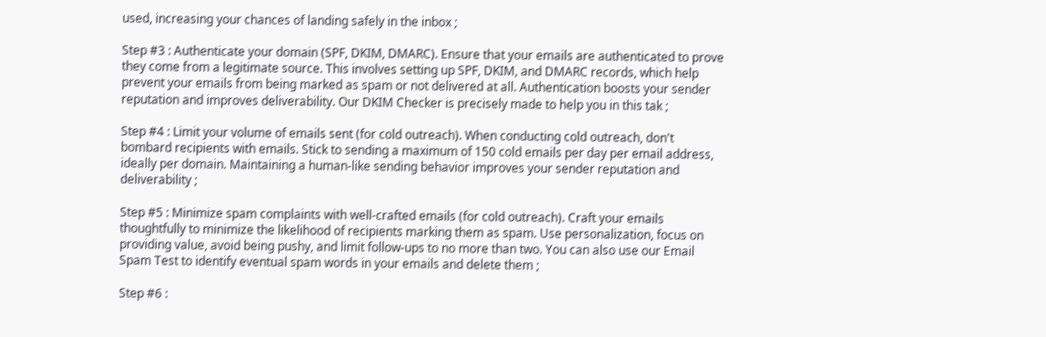used, increasing your chances of landing safely in the inbox ;

Step #3 : Authenticate your domain (SPF, DKIM, DMARC). Ensure that your emails are authenticated to prove they come from a legitimate source. This involves setting up SPF, DKIM, and DMARC records, which help prevent your emails from being marked as spam or not delivered at all. Authentication boosts your sender reputation and improves deliverability. Our DKIM Checker is precisely made to help you in this tak ;

Step #4 : Limit your volume of emails sent (for cold outreach). When conducting cold outreach, don't bombard recipients with emails. Stick to sending a maximum of 150 cold emails per day per email address, ideally per domain. Maintaining a human-like sending behavior improves your sender reputation and deliverability ;

Step #5 : Minimize spam complaints with well-crafted emails (for cold outreach). Craft your emails thoughtfully to minimize the likelihood of recipients marking them as spam. Use personalization, focus on providing value, avoid being pushy, and limit follow-ups to no more than two. You can also use our Email Spam Test to identify eventual spam words in your emails and delete them ;

Step #6 :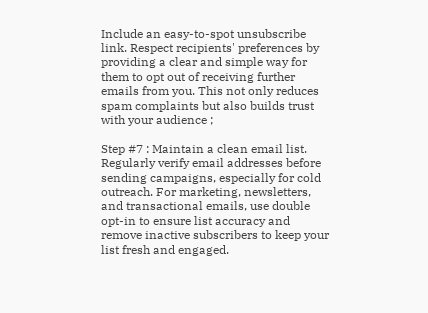Include an easy-to-spot unsubscribe link. Respect recipients' preferences by providing a clear and simple way for them to opt out of receiving further emails from you. This not only reduces spam complaints but also builds trust with your audience ;

Step #7 : Maintain a clean email list. Regularly verify email addresses before sending campaigns, especially for cold outreach. For marketing, newsletters, and transactional emails, use double opt-in to ensure list accuracy and remove inactive subscribers to keep your list fresh and engaged.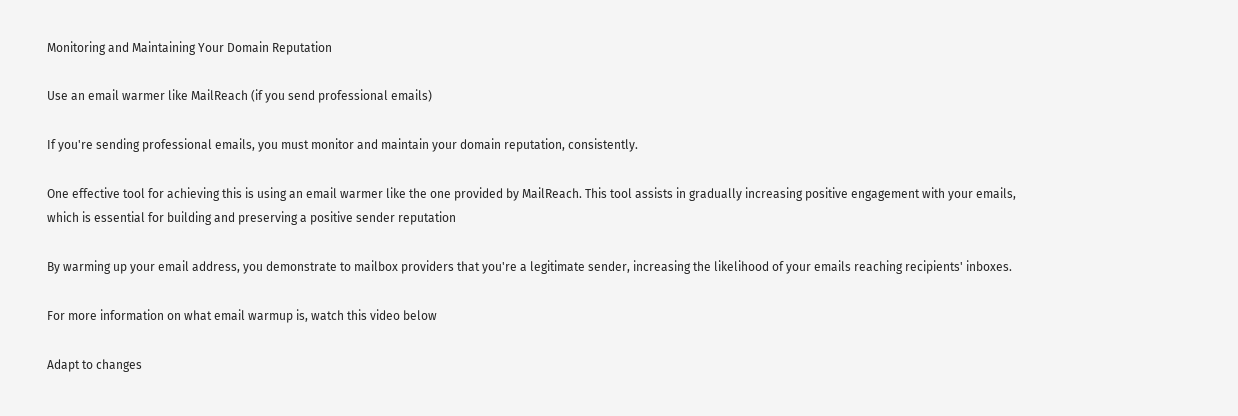Monitoring and Maintaining Your Domain Reputation

Use an email warmer like MailReach (if you send professional emails)

If you're sending professional emails, you must monitor and maintain your domain reputation, consistently.

One effective tool for achieving this is using an email warmer like the one provided by MailReach. This tool assists in gradually increasing positive engagement with your emails, which is essential for building and preserving a positive sender reputation

By warming up your email address, you demonstrate to mailbox providers that you're a legitimate sender, increasing the likelihood of your emails reaching recipients' inboxes.

For more information on what email warmup is, watch this video below

Adapt to changes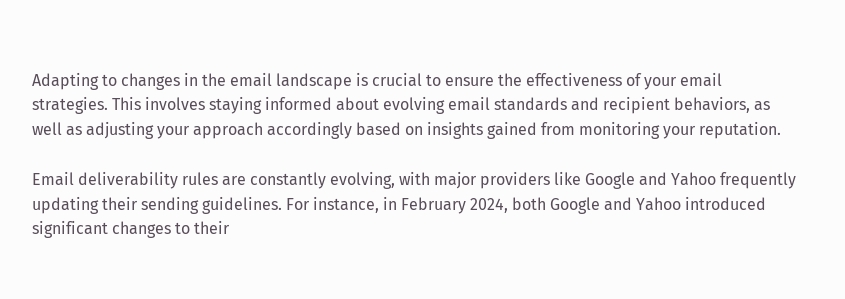Adapting to changes in the email landscape is crucial to ensure the effectiveness of your email strategies. This involves staying informed about evolving email standards and recipient behaviors, as well as adjusting your approach accordingly based on insights gained from monitoring your reputation.

Email deliverability rules are constantly evolving, with major providers like Google and Yahoo frequently updating their sending guidelines. For instance, in February 2024, both Google and Yahoo introduced significant changes to their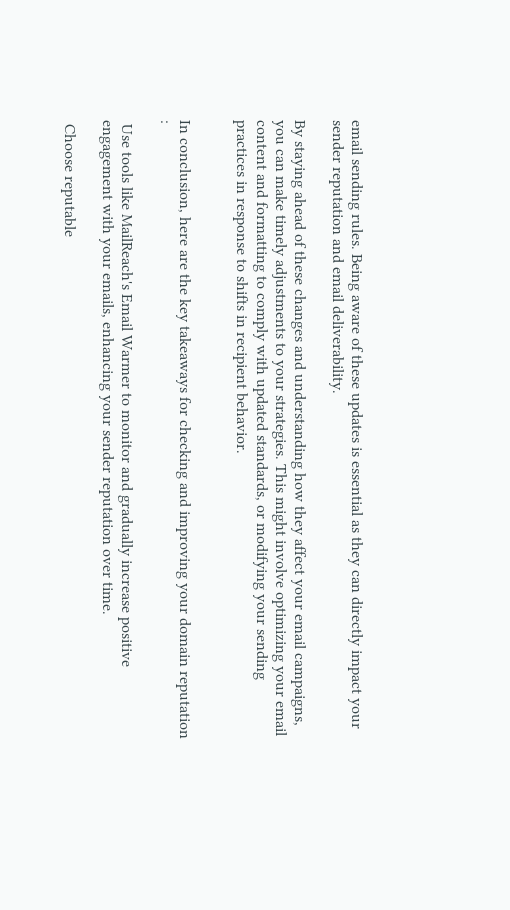email sending rules. Being aware of these updates is essential as they can directly impact your sender reputation and email deliverability.

By staying ahead of these changes and understanding how they affect your email campaigns, you can make timely adjustments to your strategies. This might involve optimizing your email content and formatting to comply with updated standards, or modifying your sending practices in response to shifts in recipient behavior.


In conclusion, here are the key takeaways for checking and improving your domain reputation :

 Use tools like MailReach's Email Warmer to monitor and gradually increase positive engagement with your emails, enhancing your sender reputation over time.

 Choose reputable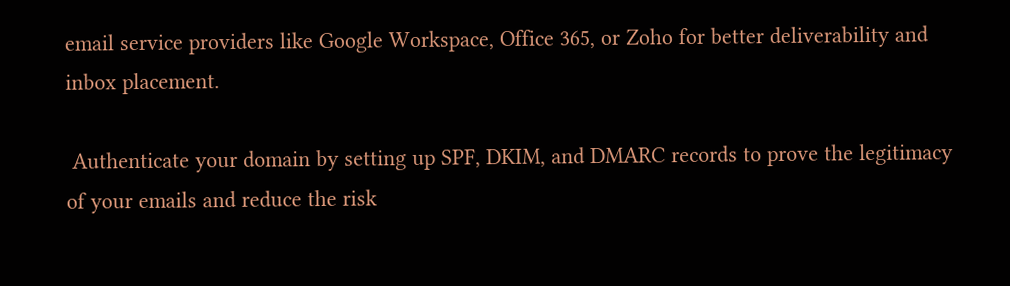email service providers like Google Workspace, Office 365, or Zoho for better deliverability and inbox placement.

 Authenticate your domain by setting up SPF, DKIM, and DMARC records to prove the legitimacy of your emails and reduce the risk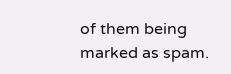of them being marked as spam.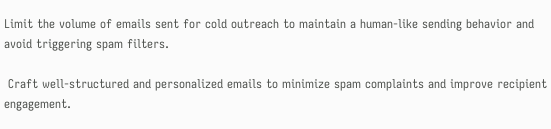Limit the volume of emails sent for cold outreach to maintain a human-like sending behavior and avoid triggering spam filters.

 Craft well-structured and personalized emails to minimize spam complaints and improve recipient engagement.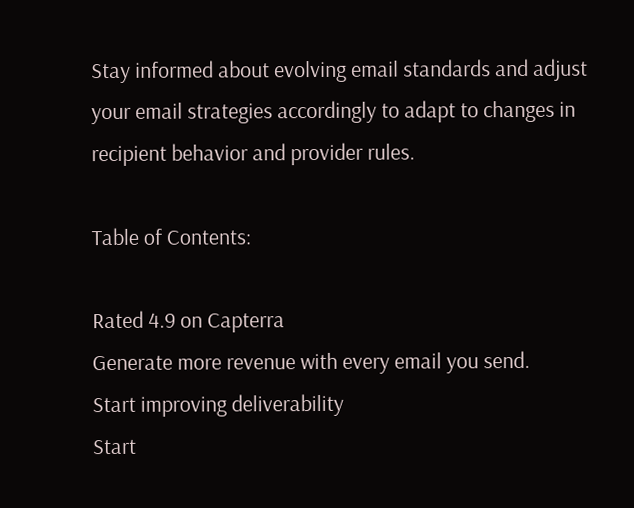Stay informed about evolving email standards and adjust your email strategies accordingly to adapt to changes in recipient behavior and provider rules.

Table of Contents:

Rated 4.9 on Capterra
Generate more revenue with every email you send.
Start improving deliverability
Start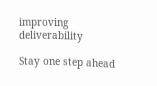improving deliverability

Stay one step ahead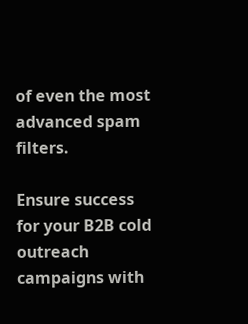of even the most advanced spam filters.

Ensure success for your B2B cold outreach campaigns with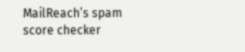MailReach’s spam score checker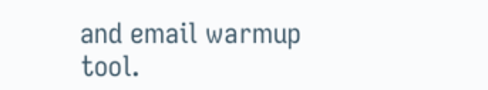and email warmup tool.